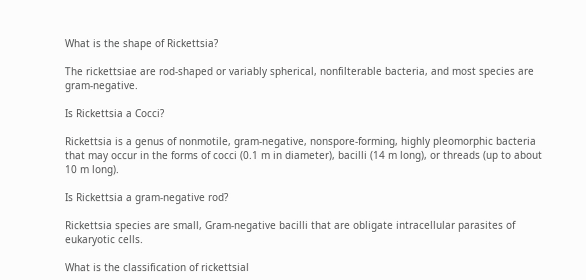What is the shape of Rickettsia?

The rickettsiae are rod-shaped or variably spherical, nonfilterable bacteria, and most species are gram-negative.

Is Rickettsia a Cocci?

Rickettsia is a genus of nonmotile, gram-negative, nonspore-forming, highly pleomorphic bacteria that may occur in the forms of cocci (0.1 m in diameter), bacilli (14 m long), or threads (up to about 10 m long).

Is Rickettsia a gram-negative rod?

Rickettsia species are small, Gram-negative bacilli that are obligate intracellular parasites of eukaryotic cells.

What is the classification of rickettsial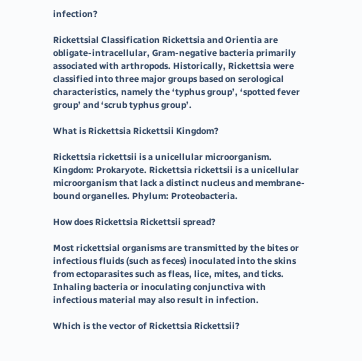infection?

Rickettsial Classification Rickettsia and Orientia are obligate-intracellular, Gram-negative bacteria primarily associated with arthropods. Historically, Rickettsia were classified into three major groups based on serological characteristics, namely the ‘typhus group’, ‘spotted fever group’ and ‘scrub typhus group’.

What is Rickettsia Rickettsii Kingdom?

Rickettsia rickettsii is a unicellular microorganism. Kingdom: Prokaryote. Rickettsia rickettsii is a unicellular microorganism that lack a distinct nucleus and membrane- bound organelles. Phylum: Proteobacteria.

How does Rickettsia Rickettsii spread?

Most rickettsial organisms are transmitted by the bites or infectious fluids (such as feces) inoculated into the skins from ectoparasites such as fleas, lice, mites, and ticks. Inhaling bacteria or inoculating conjunctiva with infectious material may also result in infection.

Which is the vector of Rickettsia Rickettsii?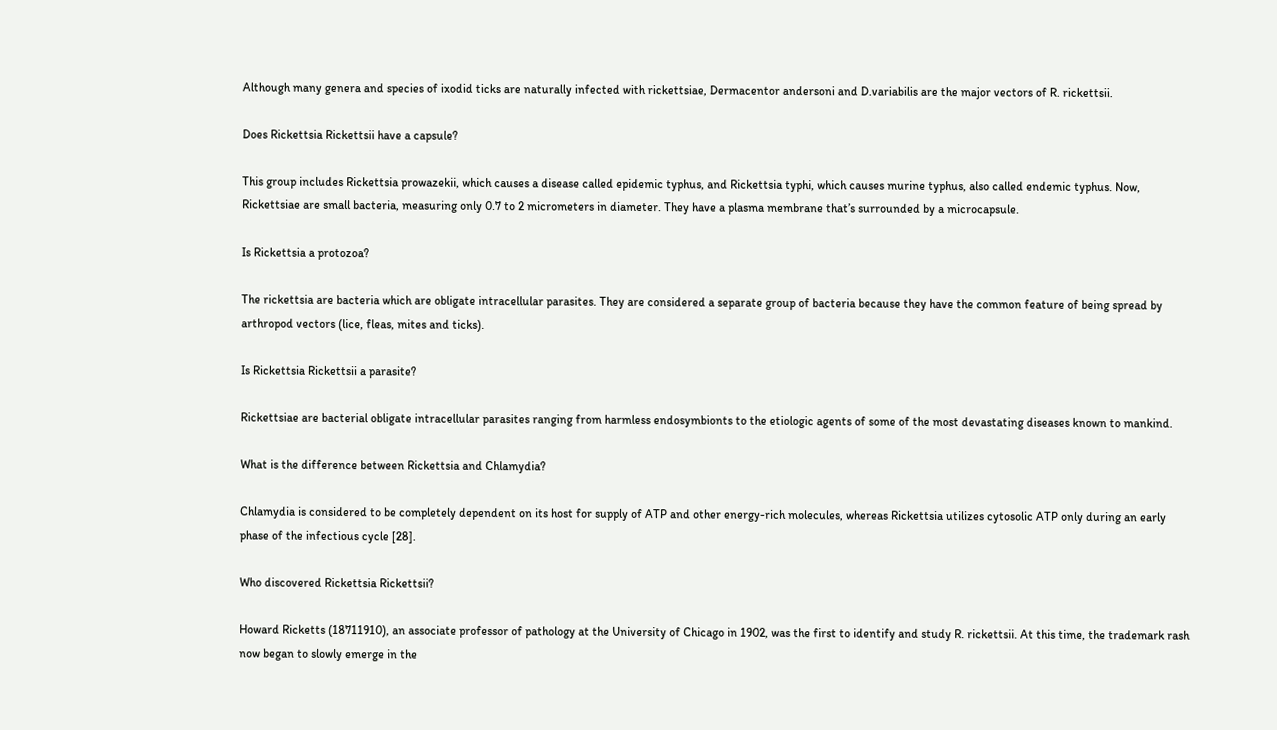Although many genera and species of ixodid ticks are naturally infected with rickettsiae, Dermacentor andersoni and D.variabilis are the major vectors of R. rickettsii.

Does Rickettsia Rickettsii have a capsule?

This group includes Rickettsia prowazekii, which causes a disease called epidemic typhus, and Rickettsia typhi, which causes murine typhus, also called endemic typhus. Now, Rickettsiae are small bacteria, measuring only 0.7 to 2 micrometers in diameter. They have a plasma membrane that’s surrounded by a microcapsule.

Is Rickettsia a protozoa?

The rickettsia are bacteria which are obligate intracellular parasites. They are considered a separate group of bacteria because they have the common feature of being spread by arthropod vectors (lice, fleas, mites and ticks).

Is Rickettsia Rickettsii a parasite?

Rickettsiae are bacterial obligate intracellular parasites ranging from harmless endosymbionts to the etiologic agents of some of the most devastating diseases known to mankind.

What is the difference between Rickettsia and Chlamydia?

Chlamydia is considered to be completely dependent on its host for supply of ATP and other energy-rich molecules, whereas Rickettsia utilizes cytosolic ATP only during an early phase of the infectious cycle [28].

Who discovered Rickettsia Rickettsii?

Howard Ricketts (18711910), an associate professor of pathology at the University of Chicago in 1902, was the first to identify and study R. rickettsii. At this time, the trademark rash now began to slowly emerge in the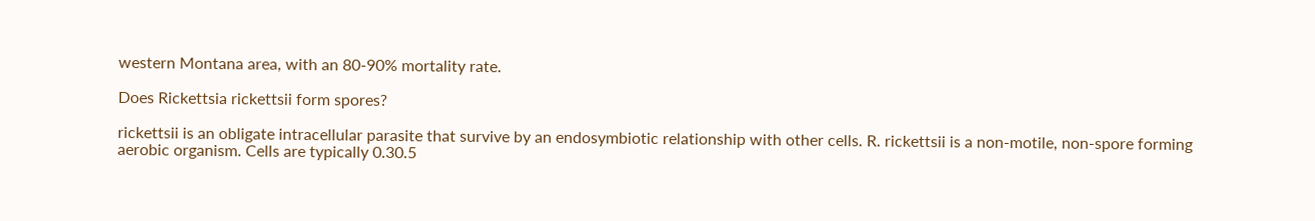western Montana area, with an 80-90% mortality rate.

Does Rickettsia rickettsii form spores?

rickettsii is an obligate intracellular parasite that survive by an endosymbiotic relationship with other cells. R. rickettsii is a non-motile, non-spore forming aerobic organism. Cells are typically 0.30.5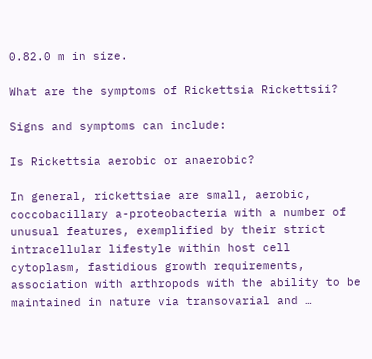0.82.0 m in size.

What are the symptoms of Rickettsia Rickettsii?

Signs and symptoms can include:

Is Rickettsia aerobic or anaerobic?

In general, rickettsiae are small, aerobic, coccobacillary a-proteobacteria with a number of unusual features, exemplified by their strict intracellular lifestyle within host cell cytoplasm, fastidious growth requirements, association with arthropods with the ability to be maintained in nature via transovarial and …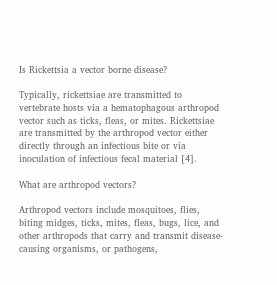Is Rickettsia a vector borne disease?

Typically, rickettsiae are transmitted to vertebrate hosts via a hematophagous arthropod vector such as ticks, fleas, or mites. Rickettsiae are transmitted by the arthropod vector either directly through an infectious bite or via inoculation of infectious fecal material [4].

What are arthropod vectors?

Arthropod vectors include mosquitoes, flies, biting midges, ticks, mites, fleas, bugs, lice, and other arthropods that carry and transmit disease-causing organisms, or pathogens,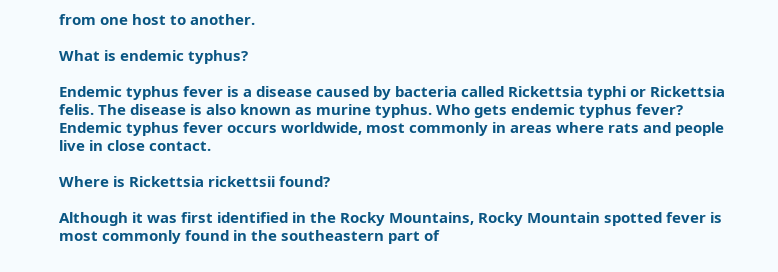from one host to another.

What is endemic typhus?

Endemic typhus fever is a disease caused by bacteria called Rickettsia typhi or Rickettsia felis. The disease is also known as murine typhus. Who gets endemic typhus fever? Endemic typhus fever occurs worldwide, most commonly in areas where rats and people live in close contact.

Where is Rickettsia rickettsii found?

Although it was first identified in the Rocky Mountains, Rocky Mountain spotted fever is most commonly found in the southeastern part of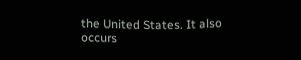the United States. It also occurs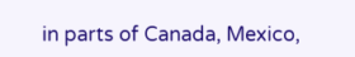in parts of Canada, Mexico,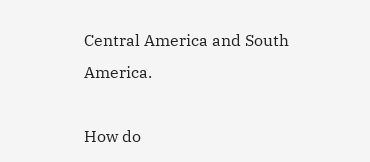Central America and South America.

How do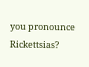you pronounce Rickettsias?